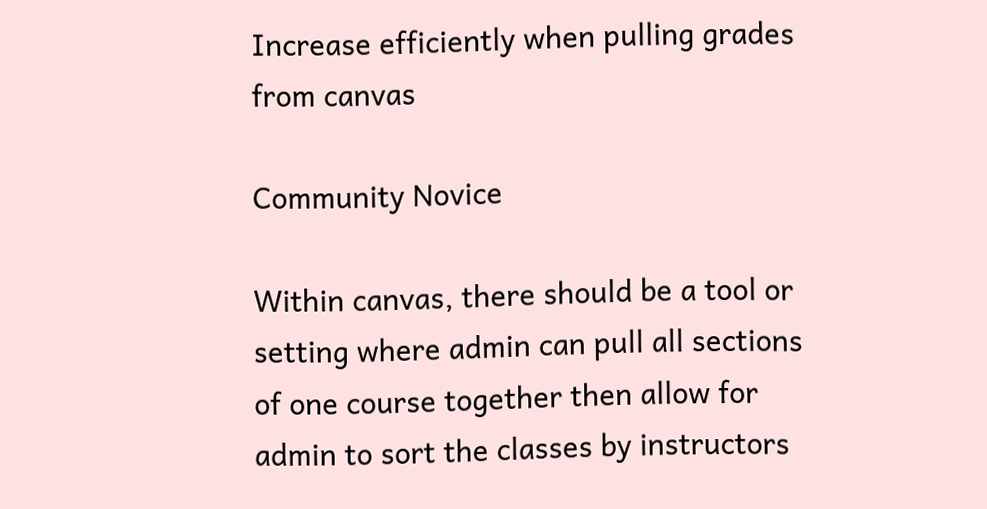Increase efficiently when pulling grades from canvas

Community Novice

Within canvas, there should be a tool or setting where admin can pull all sections of one course together then allow for admin to sort the classes by instructors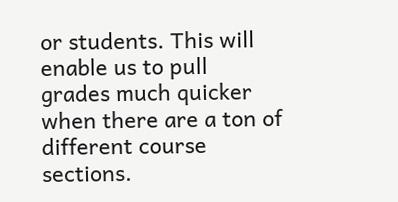or students. This will enable us to pull grades much quicker when there are a ton of different course sections.